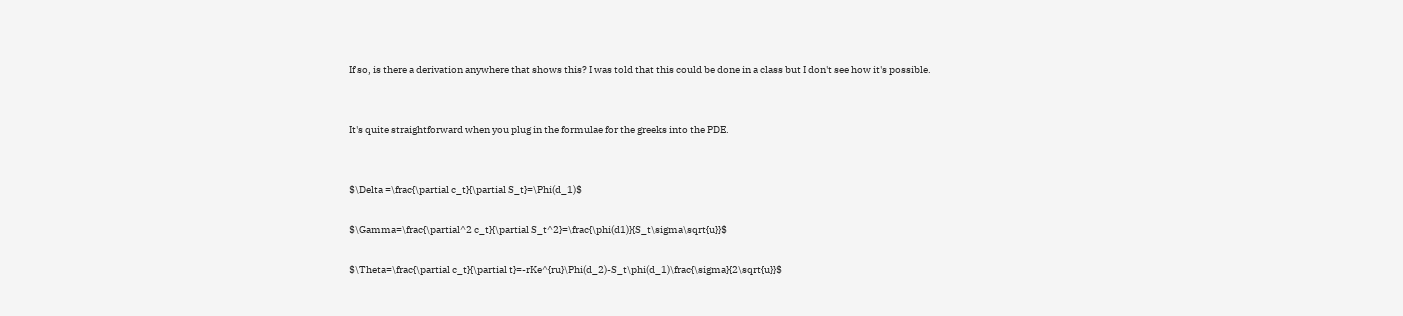If so, is there a derivation anywhere that shows this? I was told that this could be done in a class but I don't see how it's possible.


It's quite straightforward when you plug in the formulae for the greeks into the PDE.


$\Delta =\frac{\partial c_t}{\partial S_t}=\Phi(d_1)$

$\Gamma=\frac{\partial^2 c_t}{\partial S_t^2}=\frac{\phi(d1)}{S_t\sigma\sqrt{u}}$

$\Theta=\frac{\partial c_t}{\partial t}=-rKe^{ru}\Phi(d_2)-S_t\phi(d_1)\frac{\sigma}{2\sqrt{u}}$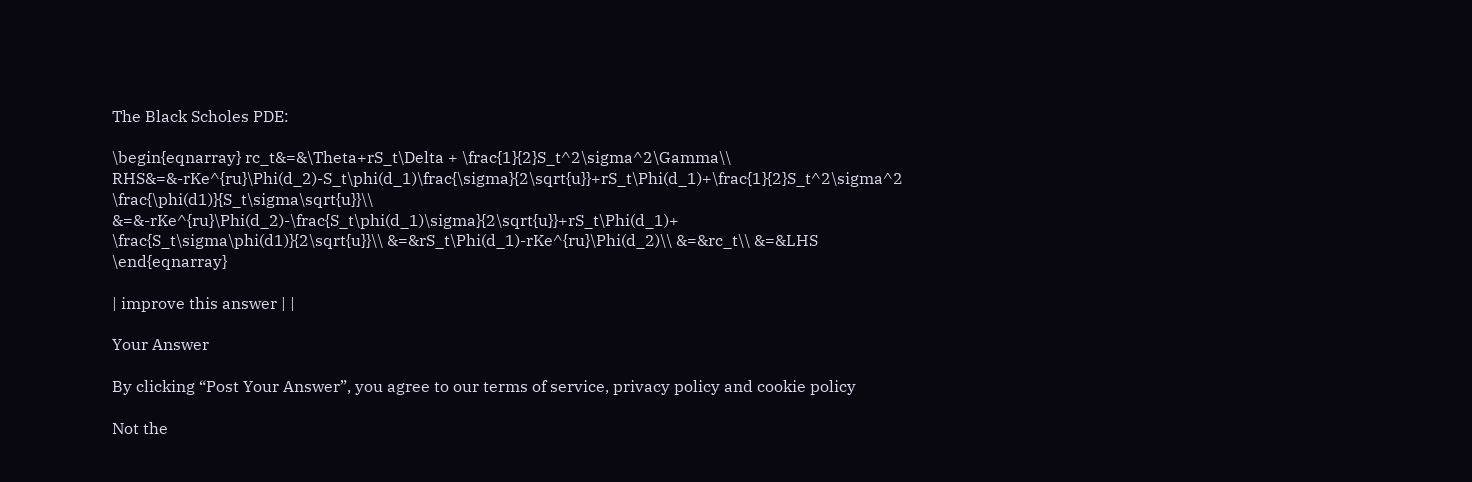The Black Scholes PDE:

\begin{eqnarray} rc_t&=&\Theta+rS_t\Delta + \frac{1}{2}S_t^2\sigma^2\Gamma\\ RHS&=&-rKe^{ru}\Phi(d_2)-S_t\phi(d_1)\frac{\sigma}{2\sqrt{u}}+rS_t\Phi(d_1)+\frac{1}{2}S_t^2\sigma^2 \frac{\phi(d1)}{S_t\sigma\sqrt{u}}\\ &=&-rKe^{ru}\Phi(d_2)-\frac{S_t\phi(d_1)\sigma}{2\sqrt{u}}+rS_t\Phi(d_1)+ \frac{S_t\sigma\phi(d1)}{2\sqrt{u}}\\ &=&rS_t\Phi(d_1)-rKe^{ru}\Phi(d_2)\\ &=&rc_t\\ &=&LHS \end{eqnarray}

| improve this answer | |

Your Answer

By clicking “Post Your Answer”, you agree to our terms of service, privacy policy and cookie policy

Not the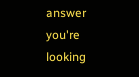answer you're looking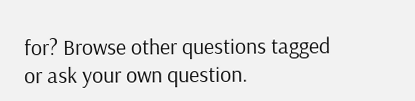for? Browse other questions tagged or ask your own question.